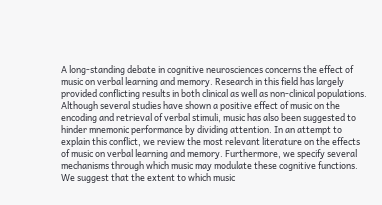A long-standing debate in cognitive neurosciences concerns the effect of music on verbal learning and memory. Research in this field has largely provided conflicting results in both clinical as well as non-clinical populations. Although several studies have shown a positive effect of music on the encoding and retrieval of verbal stimuli, music has also been suggested to hinder mnemonic performance by dividing attention. In an attempt to explain this conflict, we review the most relevant literature on the effects of music on verbal learning and memory. Furthermore, we specify several mechanisms through which music may modulate these cognitive functions. We suggest that the extent to which music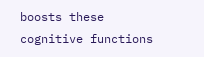boosts these cognitive functions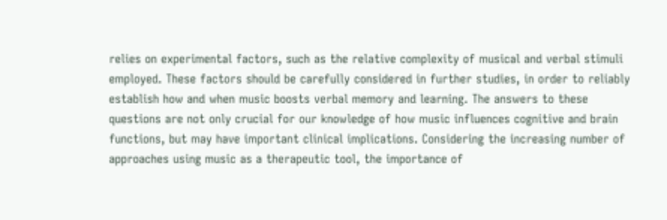relies on experimental factors, such as the relative complexity of musical and verbal stimuli employed. These factors should be carefully considered in further studies, in order to reliably establish how and when music boosts verbal memory and learning. The answers to these questions are not only crucial for our knowledge of how music influences cognitive and brain functions, but may have important clinical implications. Considering the increasing number of approaches using music as a therapeutic tool, the importance of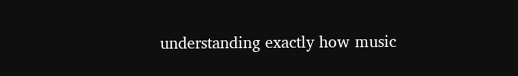understanding exactly how music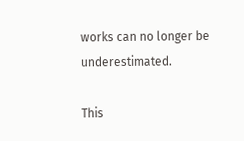works can no longer be underestimated.

This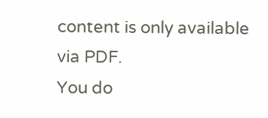content is only available via PDF.
You do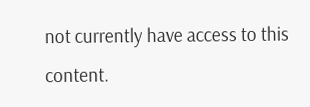not currently have access to this content.